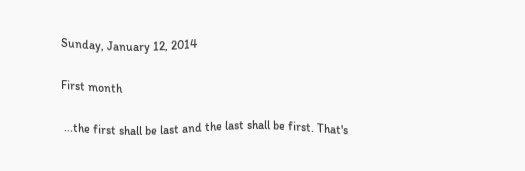Sunday, January 12, 2014

First month

 ...the first shall be last and the last shall be first. That's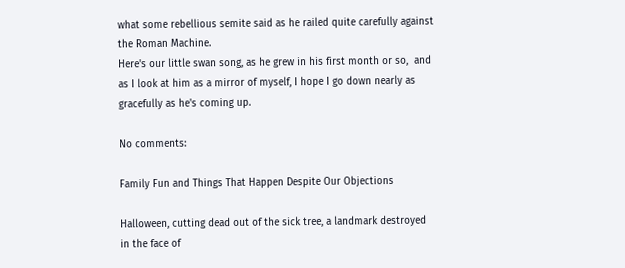what some rebellious semite said as he railed quite carefully against the Roman Machine.
Here's our little swan song, as he grew in his first month or so,  and as I look at him as a mirror of myself, I hope I go down nearly as gracefully as he's coming up.

No comments:

Family Fun and Things That Happen Despite Our Objections

Halloween, cutting dead out of the sick tree, a landmark destroyed in the face of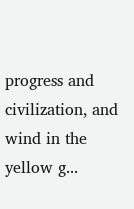progress and civilization, and wind in the yellow g...